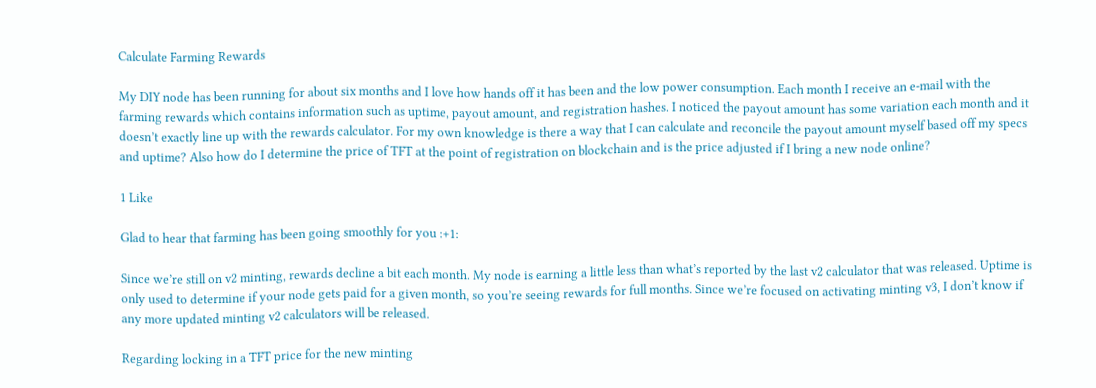Calculate Farming Rewards

My DIY node has been running for about six months and I love how hands off it has been and the low power consumption. Each month I receive an e-mail with the farming rewards which contains information such as uptime, payout amount, and registration hashes. I noticed the payout amount has some variation each month and it doesn’t exactly line up with the rewards calculator. For my own knowledge is there a way that I can calculate and reconcile the payout amount myself based off my specs and uptime? Also how do I determine the price of TFT at the point of registration on blockchain and is the price adjusted if I bring a new node online?

1 Like

Glad to hear that farming has been going smoothly for you :+1:

Since we’re still on v2 minting, rewards decline a bit each month. My node is earning a little less than what’s reported by the last v2 calculator that was released. Uptime is only used to determine if your node gets paid for a given month, so you’re seeing rewards for full months. Since we’re focused on activating minting v3, I don’t know if any more updated minting v2 calculators will be released.

Regarding locking in a TFT price for the new minting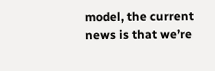model, the current news is that we’re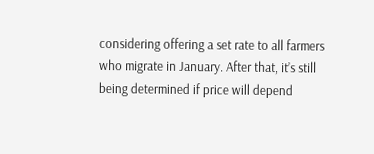considering offering a set rate to all farmers who migrate in January. After that, it’s still being determined if price will depend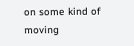on some kind of moving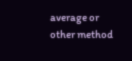average or other method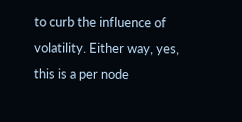to curb the influence of volatility. Either way, yes, this is a per node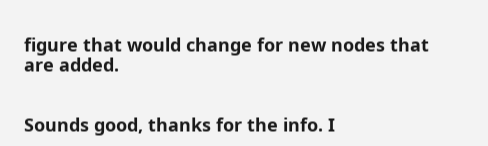figure that would change for new nodes that are added.


Sounds good, thanks for the info. I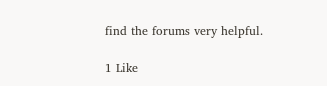find the forums very helpful.

1 Like